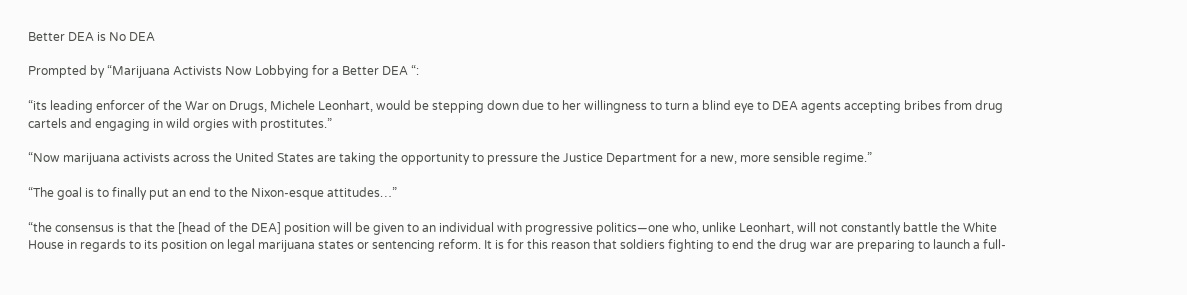Better DEA is No DEA

Prompted by “Marijuana Activists Now Lobbying for a Better DEA “:

“its leading enforcer of the War on Drugs, Michele Leonhart, would be stepping down due to her willingness to turn a blind eye to DEA agents accepting bribes from drug cartels and engaging in wild orgies with prostitutes.”

“Now marijuana activists across the United States are taking the opportunity to pressure the Justice Department for a new, more sensible regime.”

“The goal is to finally put an end to the Nixon-esque attitudes…”

“the consensus is that the [head of the DEA] position will be given to an individual with progressive politics—one who, unlike Leonhart, will not constantly battle the White House in regards to its position on legal marijuana states or sentencing reform. It is for this reason that soldiers fighting to end the drug war are preparing to launch a full-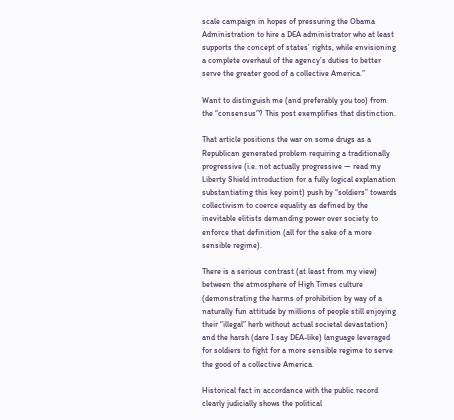scale campaign in hopes of pressuring the Obama Administration to hire a DEA administrator who at least supports the concept of states’ rights, while envisioning a complete overhaul of the agency’s duties to better serve the greater good of a collective America.”

Want to distinguish me (and preferably you too) from the “consensus”? This post exemplifies that distinction.

That article positions the war on some drugs as a Republican generated problem requiring a traditionally progressive (i.e. not actually progressive — read my Liberty Shield introduction for a fully logical explanation substantiating this key point) push by “soldiers” towards collectivism to coerce equality as defined by the inevitable elitists demanding power over society to enforce that definition (all for the sake of a more sensible regime).

There is a serious contrast (at least from my view) between the atmosphere of High Times culture (demonstrating the harms of prohibition by way of a naturally fun attitude by millions of people still enjoying their “illegal” herb without actual societal devastation) and the harsh (dare I say DEA-like) language leveraged for soldiers to fight for a more sensible regime to serve the good of a collective America.

Historical fact in accordance with the public record clearly judicially shows the political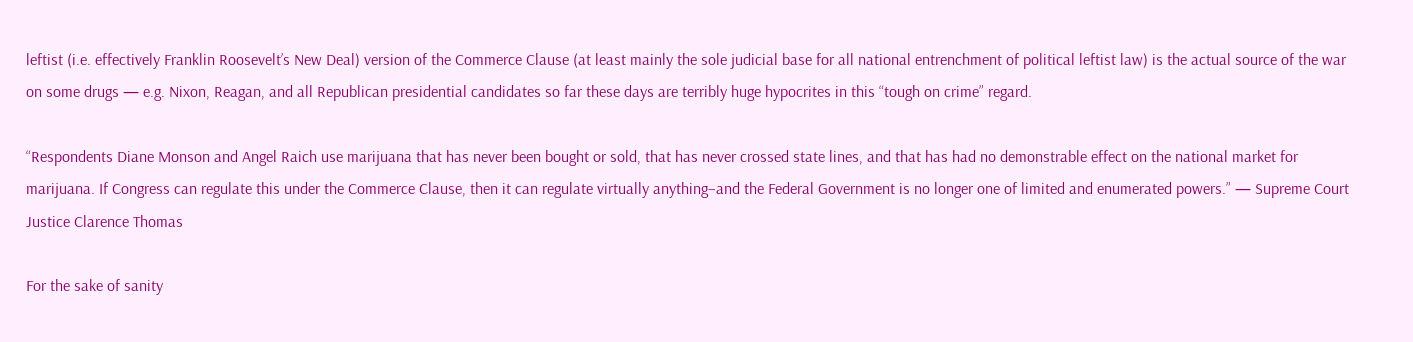leftist (i.e. effectively Franklin Roosevelt’s New Deal) version of the Commerce Clause (at least mainly the sole judicial base for all national entrenchment of political leftist law) is the actual source of the war on some drugs — e.g. Nixon, Reagan, and all Republican presidential candidates so far these days are terribly huge hypocrites in this “tough on crime” regard.

“Respondents Diane Monson and Angel Raich use marijuana that has never been bought or sold, that has never crossed state lines, and that has had no demonstrable effect on the national market for marijuana. If Congress can regulate this under the Commerce Clause, then it can regulate virtually anything–and the Federal Government is no longer one of limited and enumerated powers.” — Supreme Court Justice Clarence Thomas

For the sake of sanity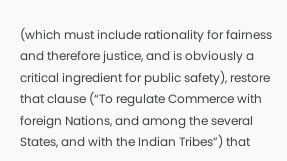(which must include rationality for fairness and therefore justice, and is obviously a critical ingredient for public safety), restore that clause (“To regulate Commerce with foreign Nations, and among the several States, and with the Indian Tribes”) that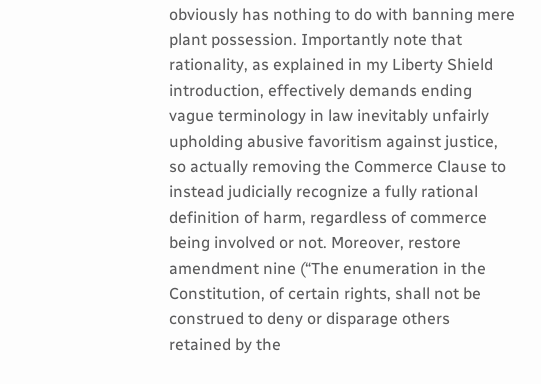obviously has nothing to do with banning mere plant possession. Importantly note that rationality, as explained in my Liberty Shield introduction, effectively demands ending vague terminology in law inevitably unfairly upholding abusive favoritism against justice, so actually removing the Commerce Clause to instead judicially recognize a fully rational definition of harm, regardless of commerce being involved or not. Moreover, restore amendment nine (“The enumeration in the Constitution, of certain rights, shall not be construed to deny or disparage others retained by the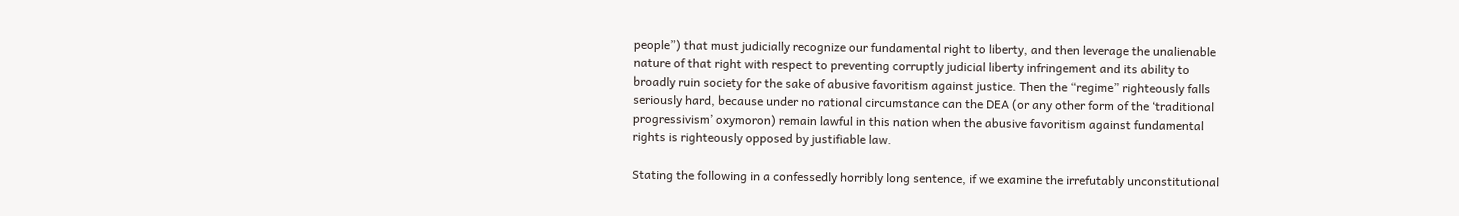people”) that must judicially recognize our fundamental right to liberty, and then leverage the unalienable nature of that right with respect to preventing corruptly judicial liberty infringement and its ability to broadly ruin society for the sake of abusive favoritism against justice. Then the “regime” righteously falls seriously hard, because under no rational circumstance can the DEA (or any other form of the ‘traditional progressivism’ oxymoron) remain lawful in this nation when the abusive favoritism against fundamental rights is righteously opposed by justifiable law.

Stating the following in a confessedly horribly long sentence, if we examine the irrefutably unconstitutional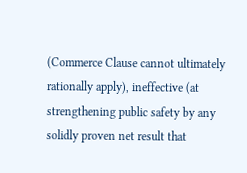(Commerce Clause cannot ultimately rationally apply), ineffective (at strengthening public safety by any solidly proven net result that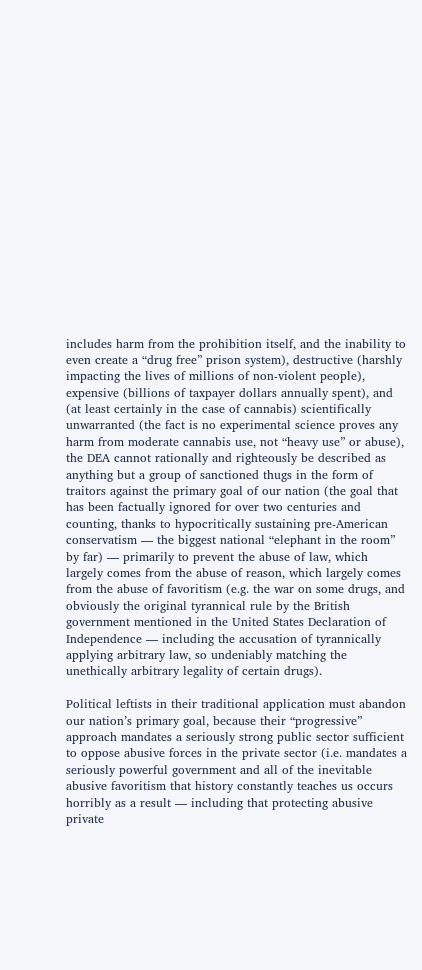includes harm from the prohibition itself, and the inability to even create a “drug free” prison system), destructive (harshly impacting the lives of millions of non-violent people), expensive (billions of taxpayer dollars annually spent), and (at least certainly in the case of cannabis) scientifically unwarranted (the fact is no experimental science proves any harm from moderate cannabis use, not “heavy use” or abuse), the DEA cannot rationally and righteously be described as anything but a group of sanctioned thugs in the form of traitors against the primary goal of our nation (the goal that has been factually ignored for over two centuries and counting, thanks to hypocritically sustaining pre-American conservatism — the biggest national “elephant in the room” by far) — primarily to prevent the abuse of law, which largely comes from the abuse of reason, which largely comes from the abuse of favoritism (e.g. the war on some drugs, and obviously the original tyrannical rule by the British government mentioned in the United States Declaration of Independence — including the accusation of tyrannically applying arbitrary law, so undeniably matching the unethically arbitrary legality of certain drugs).

Political leftists in their traditional application must abandon our nation’s primary goal, because their “progressive” approach mandates a seriously strong public sector sufficient to oppose abusive forces in the private sector (i.e. mandates a seriously powerful government and all of the inevitable abusive favoritism that history constantly teaches us occurs horribly as a result — including that protecting abusive private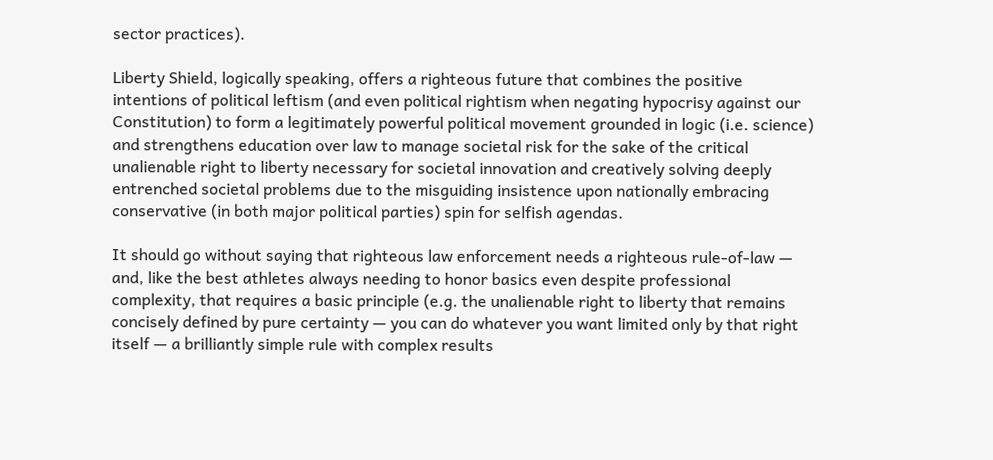sector practices).

Liberty Shield, logically speaking, offers a righteous future that combines the positive intentions of political leftism (and even political rightism when negating hypocrisy against our Constitution) to form a legitimately powerful political movement grounded in logic (i.e. science) and strengthens education over law to manage societal risk for the sake of the critical unalienable right to liberty necessary for societal innovation and creatively solving deeply entrenched societal problems due to the misguiding insistence upon nationally embracing conservative (in both major political parties) spin for selfish agendas.

It should go without saying that righteous law enforcement needs a righteous rule-of-law — and, like the best athletes always needing to honor basics even despite professional complexity, that requires a basic principle (e.g. the unalienable right to liberty that remains concisely defined by pure certainty — you can do whatever you want limited only by that right itself — a brilliantly simple rule with complex results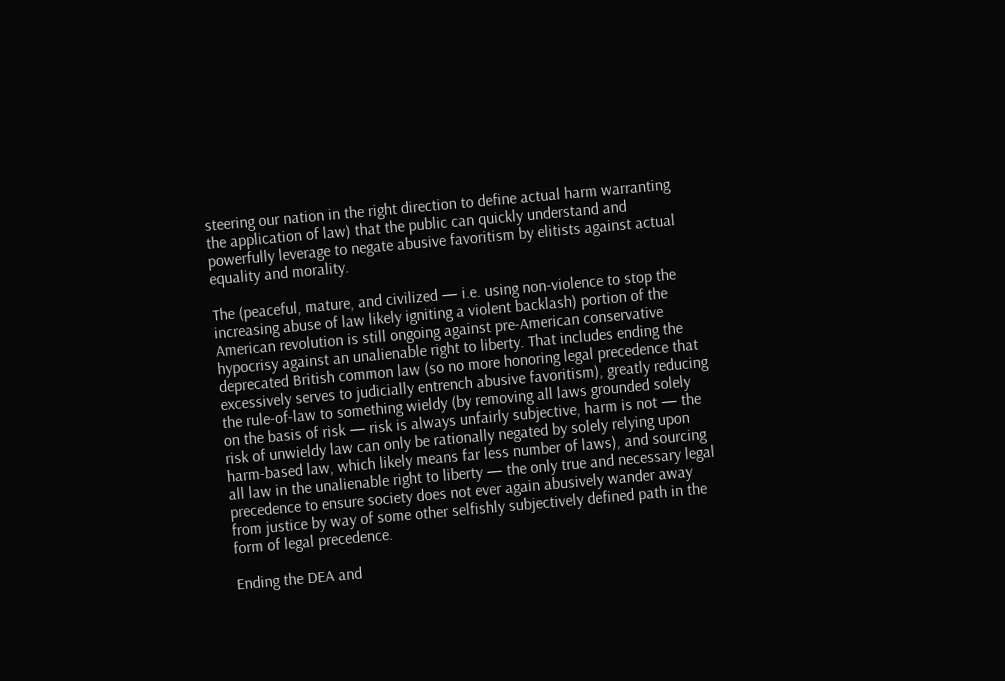steering our nation in the right direction to define actual harm warranting the application of law) that the public can quickly understand and powerfully leverage to negate abusive favoritism by elitists against actual equality and morality.

The (peaceful, mature, and civilized — i.e. using non-violence to stop the increasing abuse of law likely igniting a violent backlash) portion of the American revolution is still ongoing against pre-American conservative hypocrisy against an unalienable right to liberty. That includes ending the deprecated British common law (so no more honoring legal precedence that excessively serves to judicially entrench abusive favoritism), greatly reducing the rule-of-law to something wieldy (by removing all laws grounded solely on the basis of risk — risk is always unfairly subjective, harm is not — the risk of unwieldy law can only be rationally negated by solely relying upon harm-based law, which likely means far less number of laws), and sourcing all law in the unalienable right to liberty — the only true and necessary legal precedence to ensure society does not ever again abusively wander away from justice by way of some other selfishly subjectively defined path in the form of legal precedence.

Ending the DEA and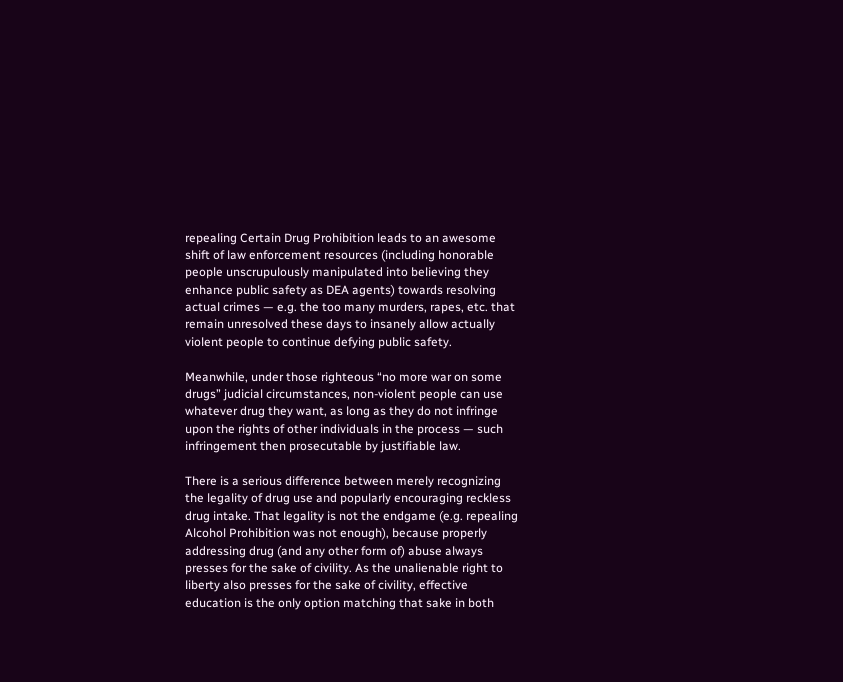repealing Certain Drug Prohibition leads to an awesome shift of law enforcement resources (including honorable people unscrupulously manipulated into believing they enhance public safety as DEA agents) towards resolving actual crimes — e.g. the too many murders, rapes, etc. that remain unresolved these days to insanely allow actually violent people to continue defying public safety.

Meanwhile, under those righteous “no more war on some drugs” judicial circumstances, non-violent people can use whatever drug they want, as long as they do not infringe upon the rights of other individuals in the process — such infringement then prosecutable by justifiable law.

There is a serious difference between merely recognizing the legality of drug use and popularly encouraging reckless drug intake. That legality is not the endgame (e.g. repealing Alcohol Prohibition was not enough), because properly addressing drug (and any other form of) abuse always presses for the sake of civility. As the unalienable right to liberty also presses for the sake of civility, effective education is the only option matching that sake in both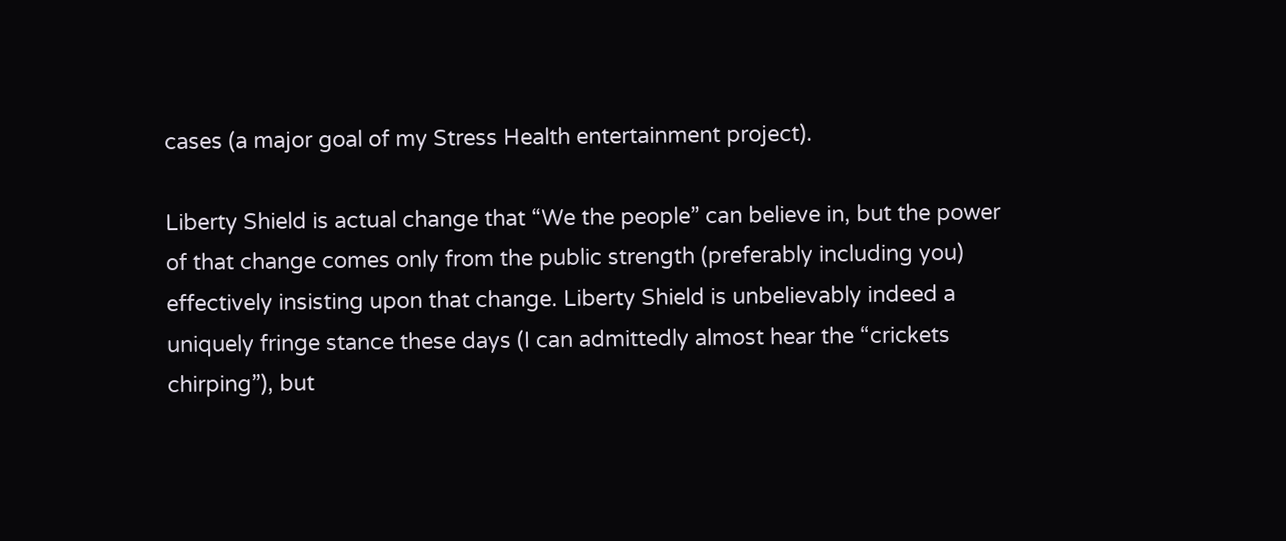cases (a major goal of my Stress Health entertainment project).

Liberty Shield is actual change that “We the people” can believe in, but the power of that change comes only from the public strength (preferably including you) effectively insisting upon that change. Liberty Shield is unbelievably indeed a uniquely fringe stance these days (I can admittedly almost hear the “crickets chirping”), but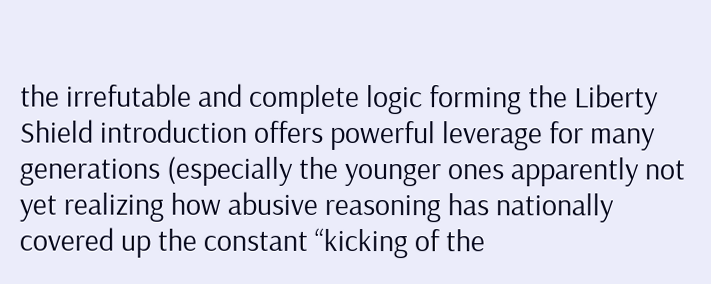the irrefutable and complete logic forming the Liberty Shield introduction offers powerful leverage for many generations (especially the younger ones apparently not yet realizing how abusive reasoning has nationally covered up the constant “kicking of the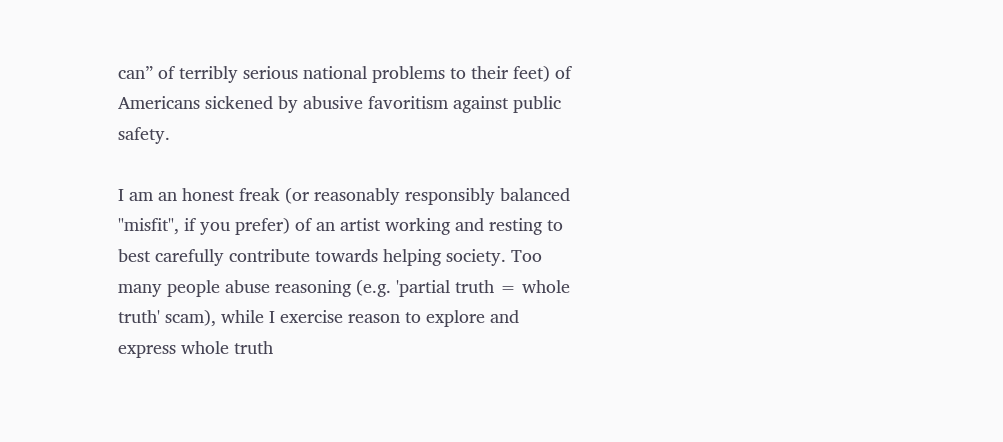can” of terribly serious national problems to their feet) of Americans sickened by abusive favoritism against public safety.

I am an honest freak (or reasonably responsibly balanced "misfit", if you prefer) of an artist working and resting to best carefully contribute towards helping society. Too many people abuse reasoning (e.g. 'partial truth = whole truth' scam), while I exercise reason to explore and express whole truth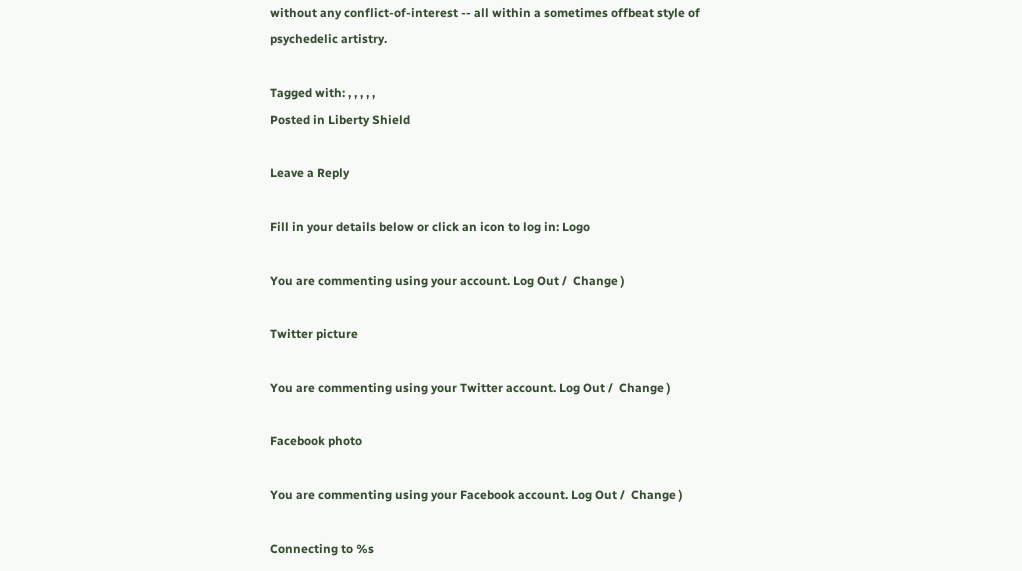without any conflict-of-interest -- all within a sometimes offbeat style of psychedelic artistry.

Tagged with: , , , , ,
Posted in Liberty Shield

Leave a Reply

Fill in your details below or click an icon to log in: Logo

You are commenting using your account. Log Out /  Change )

Twitter picture

You are commenting using your Twitter account. Log Out /  Change )

Facebook photo

You are commenting using your Facebook account. Log Out /  Change )

Connecting to %s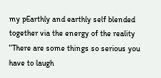my pEarthly and earthly self blended together via the energy of the reality "There are some things so serious you have to laugh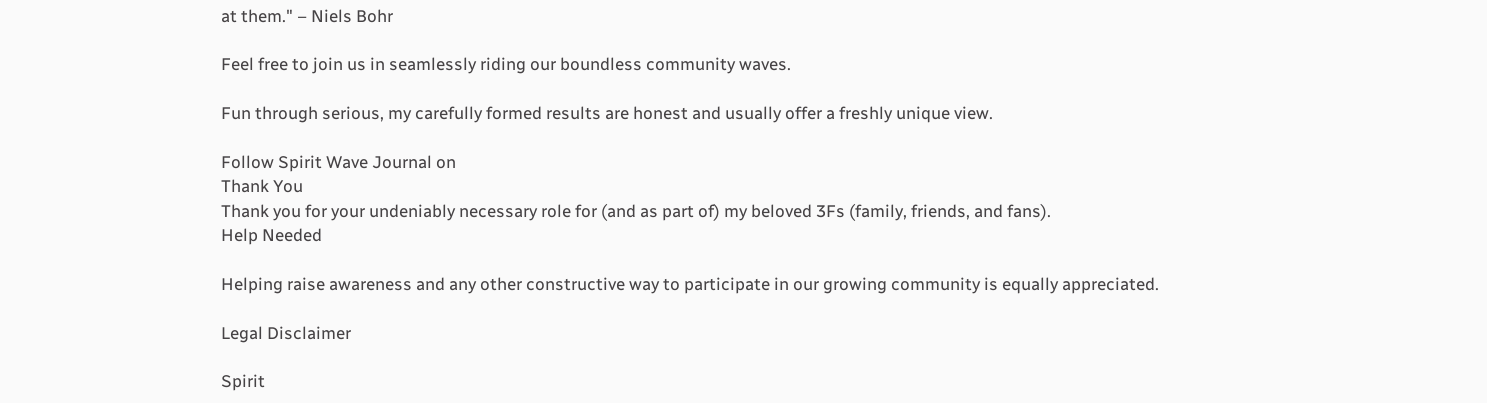at them." – Niels Bohr

Feel free to join us in seamlessly riding our boundless community waves.

Fun through serious, my carefully formed results are honest and usually offer a freshly unique view.

Follow Spirit Wave Journal on
Thank You
Thank you for your undeniably necessary role for (and as part of) my beloved 3Fs (family, friends, and fans).
Help Needed

Helping raise awareness and any other constructive way to participate in our growing community is equally appreciated.

Legal Disclaimer

Spirit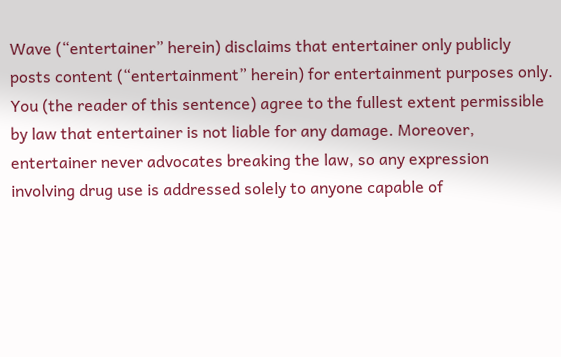Wave (“entertainer” herein) disclaims that entertainer only publicly posts content (“entertainment” herein) for entertainment purposes only. You (the reader of this sentence) agree to the fullest extent permissible by law that entertainer is not liable for any damage. Moreover, entertainer never advocates breaking the law, so any expression involving drug use is addressed solely to anyone capable of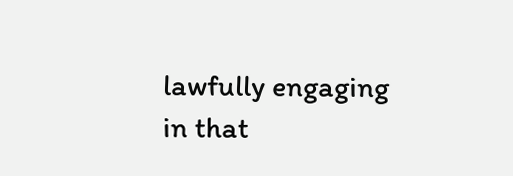lawfully engaging in that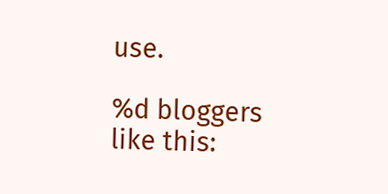use.

%d bloggers like this: